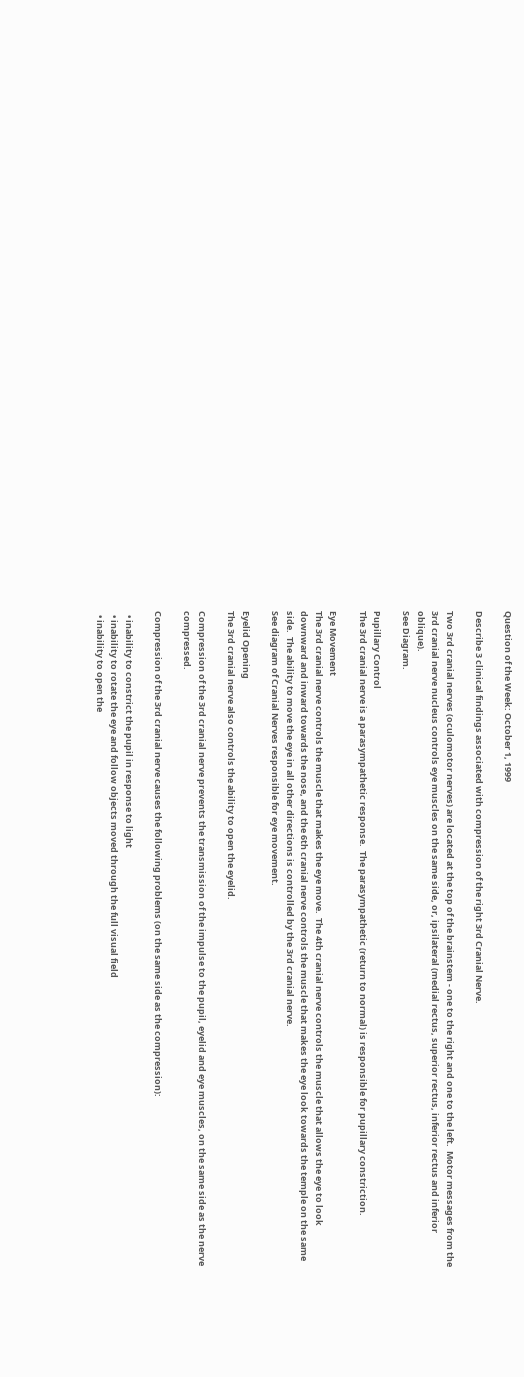Question of the Week: October 1, 1999

Describe 3 clinical findings associated with compression of the right 3rd Cranial Nerve.

Two 3rd cranial nerves (oculomotor nerves) are located at the top of the brainstem - one to the right and one to the left.  Motor messages from the 3rd cranial nerve nucleus controls eye muscles on the same side, or, ipsilateral (medial rectus, superior rectus, inferior rectus and inferior oblique).
See Diagram.

Pupillary Control
The 3rd cranial nerve is a parasympathetic response.  The parasympathetic (return to normal) is responsible for pupillary constriction.

Eye Movement
The 3rd cranial nerve controls the muscle that makes the eye move.  The 4th cranial nerve controls the muscle that allows the eye to look downward and inward towards the nose, and the 6th cranial nerve controls the muscle that makes the eye look towards the temple on the same side.  The ability to move the eye in all other directions is controlled by the 3rd cranial nerve.
See diagram of Cranial Nerves responsible for eye movement.

Eyelid Opening
The 3rd cranial nerve also controls the ability to open the eyelid.

Compression of the 3rd cranial nerve prevents the transmission of the impulse to the pupil, eyelid and eye muscles, on the same side as the nerve compressed.

Compression of the 3rd cranial nerve causes the following problems (on the same side as the compression):

  • inability to constrict the pupil in response to light
  • inability to rotate the eye and follow objects moved through the full visual field
  • inability to open the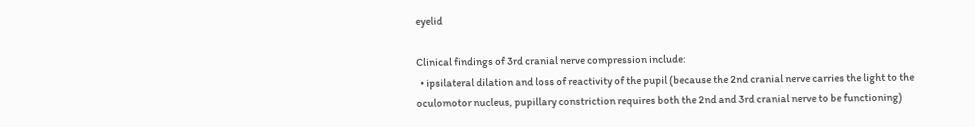eyelid

Clinical findings of 3rd cranial nerve compression include:
  • ipsilateral dilation and loss of reactivity of the pupil (because the 2nd cranial nerve carries the light to the oculomotor nucleus, pupillary constriction requires both the 2nd and 3rd cranial nerve to be functioning)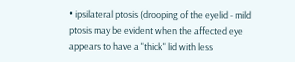• ipsilateral ptosis (drooping of the eyelid - mild ptosis may be evident when the affected eye appears to have a "thick" lid with less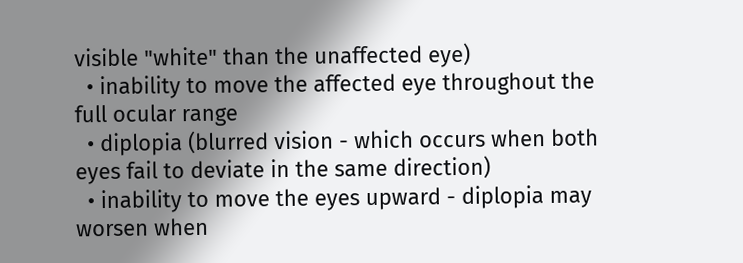visible "white" than the unaffected eye)
  • inability to move the affected eye throughout the full ocular range
  • diplopia (blurred vision - which occurs when both eyes fail to deviate in the same direction)
  • inability to move the eyes upward - diplopia may worsen when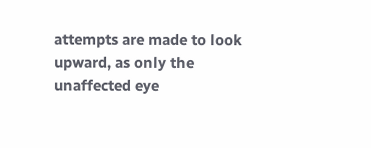attempts are made to look upward, as only the unaffected eye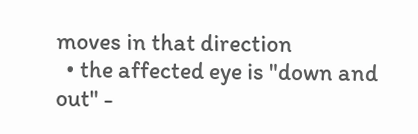moves in that direction
  • the affected eye is "down and out" -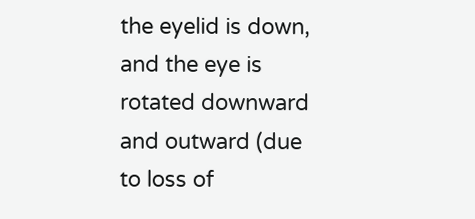the eyelid is down, and the eye is rotated downward and outward (due to loss of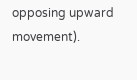opposing upward movement).